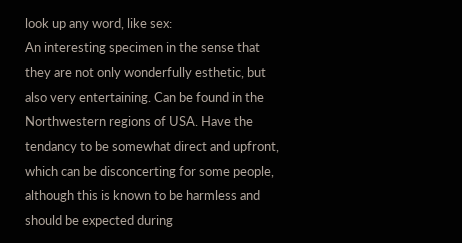look up any word, like sex:
An interesting specimen in the sense that they are not only wonderfully esthetic, but also very entertaining. Can be found in the Northwestern regions of USA. Have the tendancy to be somewhat direct and upfront, which can be disconcerting for some people, although this is known to be harmless and should be expected during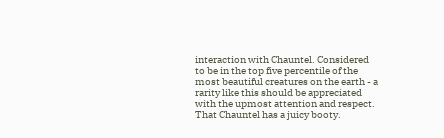interaction with Chauntel. Considered to be in the top five percentile of the most beautiful creatures on the earth - a rarity like this should be appreciated with the upmost attention and respect.
That Chauntel has a juicy booty.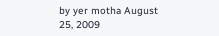by yer motha August 25, 2009